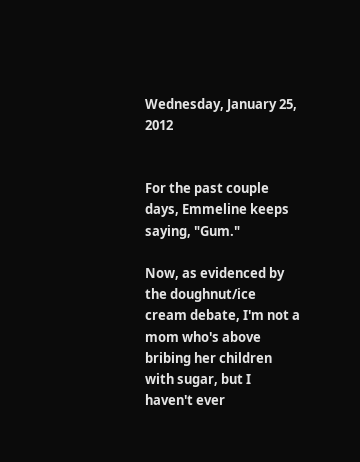Wednesday, January 25, 2012


For the past couple days, Emmeline keeps saying, "Gum."

Now, as evidenced by the doughnut/ice cream debate, I'm not a mom who's above bribing her children with sugar, but I haven't ever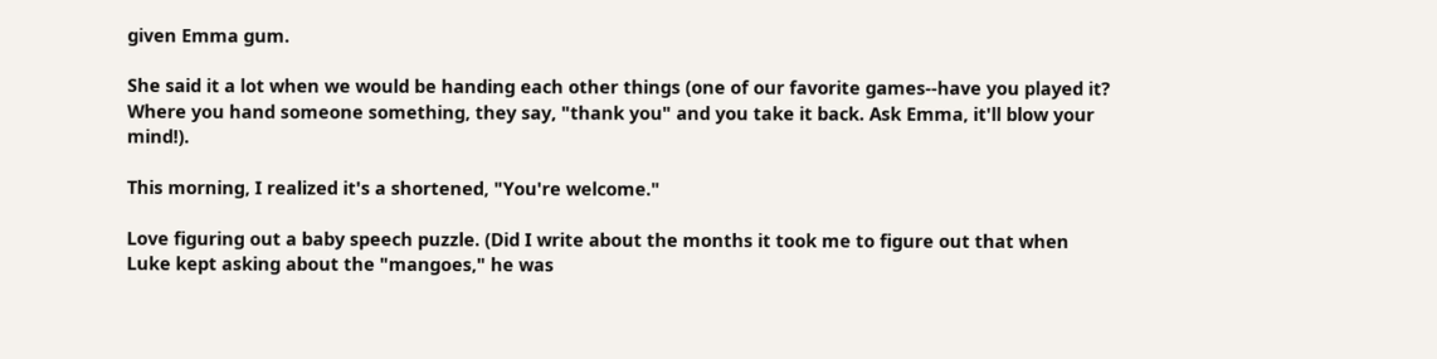given Emma gum.

She said it a lot when we would be handing each other things (one of our favorite games--have you played it? Where you hand someone something, they say, "thank you" and you take it back. Ask Emma, it'll blow your mind!).

This morning, I realized it's a shortened, "You're welcome."

Love figuring out a baby speech puzzle. (Did I write about the months it took me to figure out that when Luke kept asking about the "mangoes," he was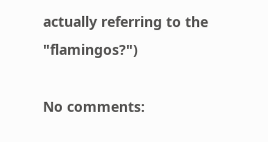actually referring to the "flamingos?")

No comments: